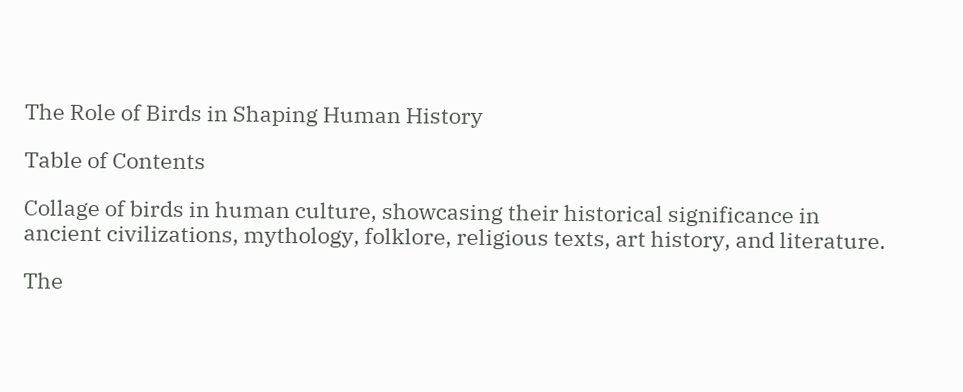The Role of Birds in Shaping Human History

Table of Contents

Collage of birds in human culture, showcasing their historical significance in ancient civilizations, mythology, folklore, religious texts, art history, and literature.

The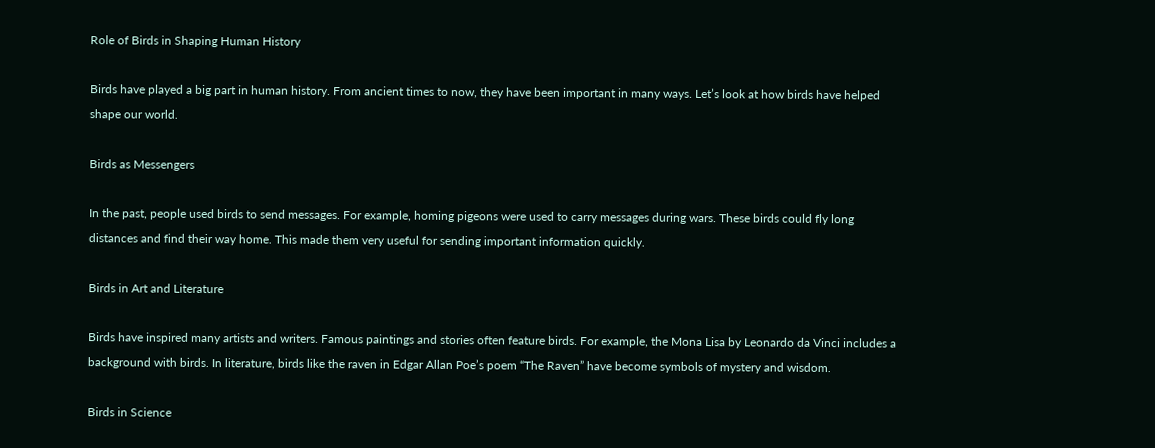Role of Birds in Shaping Human History

Birds have played a big part in human history. From ancient times to now, they have been important in many ways. Let’s look at how birds have helped shape our world.

Birds as Messengers

In the past, people used birds to send messages. For example, homing pigeons were used to carry messages during wars. These birds could fly long distances and find their way home. This made them very useful for sending important information quickly.

Birds in Art and Literature

Birds have inspired many artists and writers. Famous paintings and stories often feature birds. For example, the Mona Lisa by Leonardo da Vinci includes a background with birds. In literature, birds like the raven in Edgar Allan Poe’s poem “The Raven” have become symbols of mystery and wisdom.

Birds in Science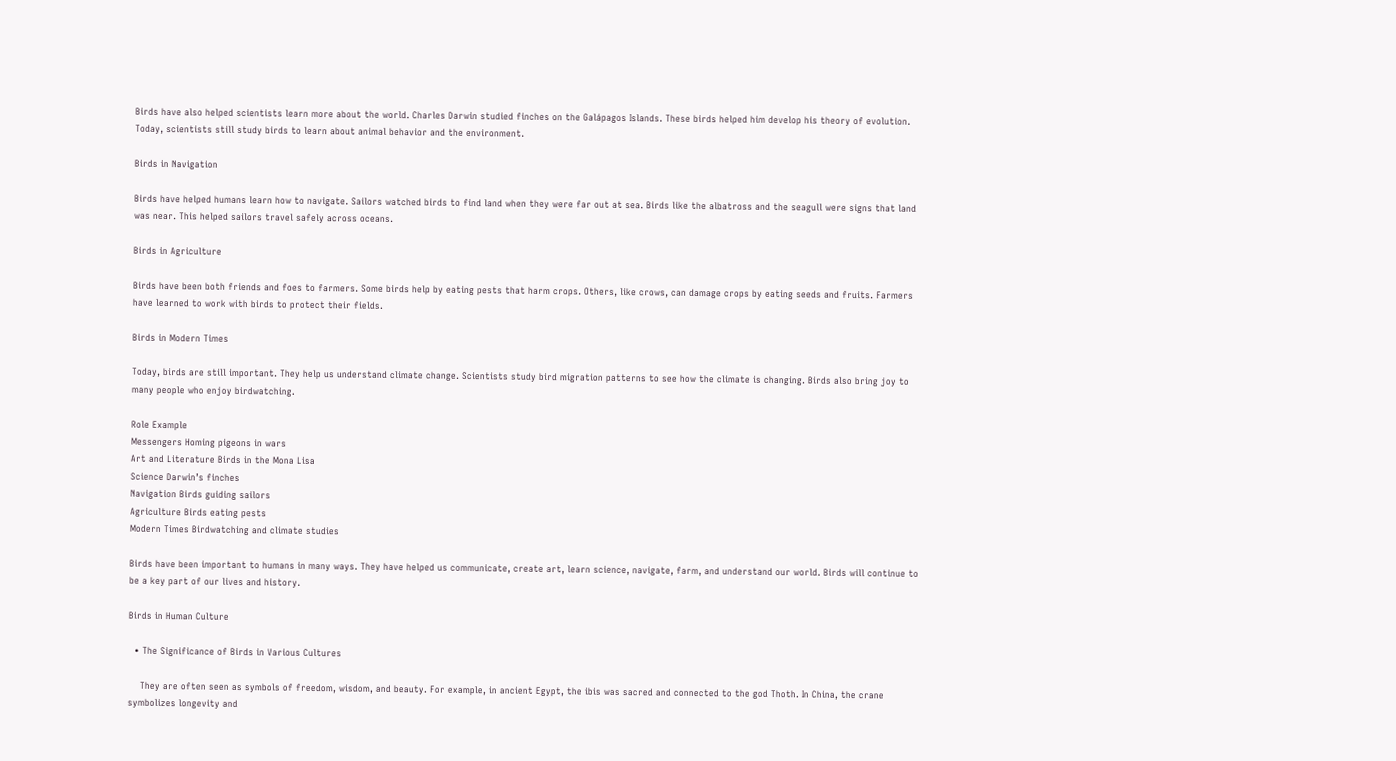Birds have also helped scientists learn more about the world. Charles Darwin studied finches on the Galápagos Islands. These birds helped him develop his theory of evolution. Today, scientists still study birds to learn about animal behavior and the environment.

Birds in Navigation

Birds have helped humans learn how to navigate. Sailors watched birds to find land when they were far out at sea. Birds like the albatross and the seagull were signs that land was near. This helped sailors travel safely across oceans.

Birds in Agriculture

Birds have been both friends and foes to farmers. Some birds help by eating pests that harm crops. Others, like crows, can damage crops by eating seeds and fruits. Farmers have learned to work with birds to protect their fields.

Birds in Modern Times

Today, birds are still important. They help us understand climate change. Scientists study bird migration patterns to see how the climate is changing. Birds also bring joy to many people who enjoy birdwatching.

Role Example
Messengers Homing pigeons in wars
Art and Literature Birds in the Mona Lisa
Science Darwin’s finches
Navigation Birds guiding sailors
Agriculture Birds eating pests
Modern Times Birdwatching and climate studies

Birds have been important to humans in many ways. They have helped us communicate, create art, learn science, navigate, farm, and understand our world. Birds will continue to be a key part of our lives and history.

Birds in Human Culture

  • The Significance of Birds in Various Cultures

    They are often seen as symbols of freedom, wisdom, and beauty. For example, in ancient Egypt, the ibis was sacred and connected to the god Thoth. In China, the crane symbolizes longevity and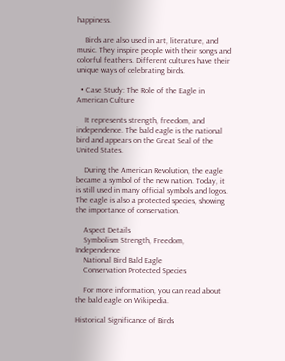happiness.

    Birds are also used in art, literature, and music. They inspire people with their songs and colorful feathers. Different cultures have their unique ways of celebrating birds.

  • Case Study: The Role of the Eagle in American Culture

    It represents strength, freedom, and independence. The bald eagle is the national bird and appears on the Great Seal of the United States.

    During the American Revolution, the eagle became a symbol of the new nation. Today, it is still used in many official symbols and logos. The eagle is also a protected species, showing the importance of conservation.

    Aspect Details
    Symbolism Strength, Freedom, Independence
    National Bird Bald Eagle
    Conservation Protected Species

    For more information, you can read about the bald eagle on Wikipedia.

Historical Significance of Birds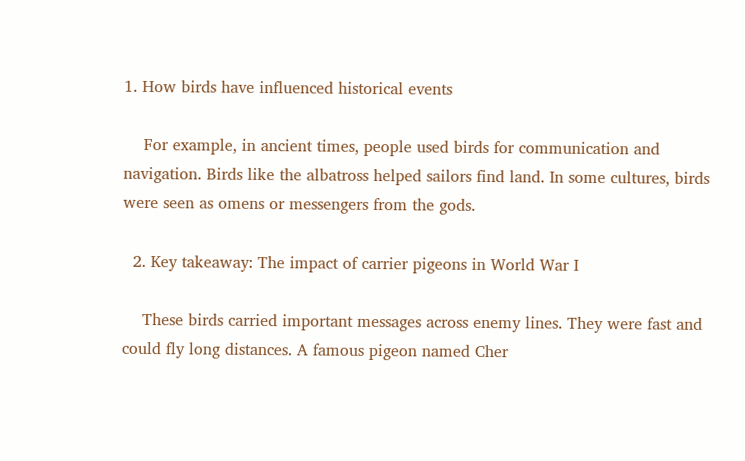1. How birds have influenced historical events

    For example, in ancient times, people used birds for communication and navigation. Birds like the albatross helped sailors find land. In some cultures, birds were seen as omens or messengers from the gods.

  2. Key takeaway: The impact of carrier pigeons in World War I

    These birds carried important messages across enemy lines. They were fast and could fly long distances. A famous pigeon named Cher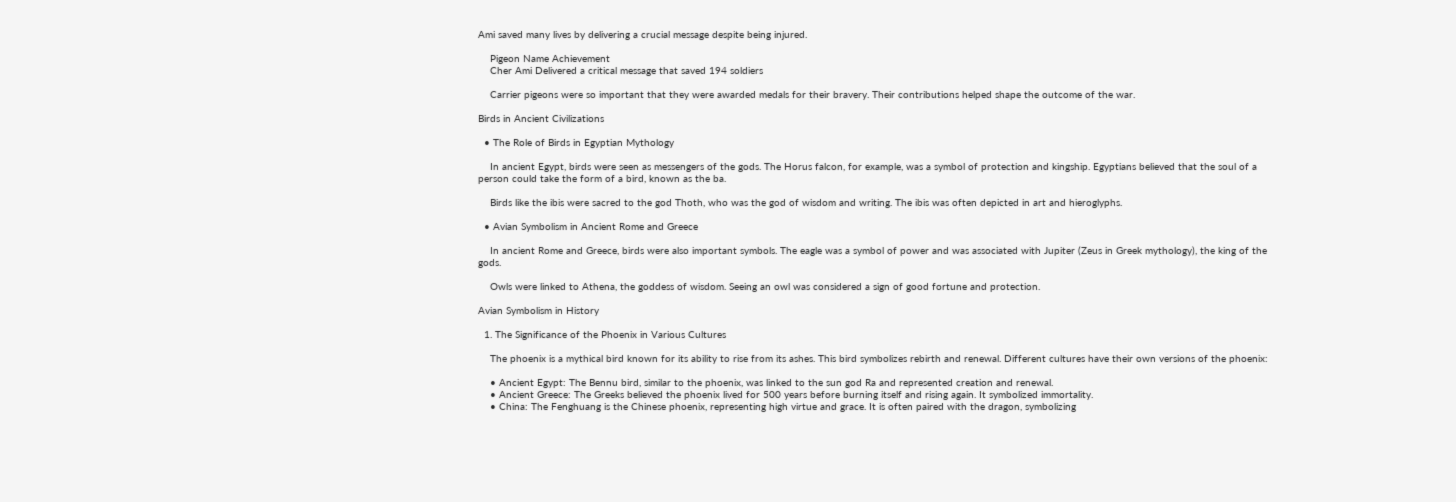Ami saved many lives by delivering a crucial message despite being injured.

    Pigeon Name Achievement
    Cher Ami Delivered a critical message that saved 194 soldiers

    Carrier pigeons were so important that they were awarded medals for their bravery. Their contributions helped shape the outcome of the war.

Birds in Ancient Civilizations

  • The Role of Birds in Egyptian Mythology

    In ancient Egypt, birds were seen as messengers of the gods. The Horus falcon, for example, was a symbol of protection and kingship. Egyptians believed that the soul of a person could take the form of a bird, known as the ba.

    Birds like the ibis were sacred to the god Thoth, who was the god of wisdom and writing. The ibis was often depicted in art and hieroglyphs.

  • Avian Symbolism in Ancient Rome and Greece

    In ancient Rome and Greece, birds were also important symbols. The eagle was a symbol of power and was associated with Jupiter (Zeus in Greek mythology), the king of the gods.

    Owls were linked to Athena, the goddess of wisdom. Seeing an owl was considered a sign of good fortune and protection.

Avian Symbolism in History

  1. The Significance of the Phoenix in Various Cultures

    The phoenix is a mythical bird known for its ability to rise from its ashes. This bird symbolizes rebirth and renewal. Different cultures have their own versions of the phoenix:

    • Ancient Egypt: The Bennu bird, similar to the phoenix, was linked to the sun god Ra and represented creation and renewal.
    • Ancient Greece: The Greeks believed the phoenix lived for 500 years before burning itself and rising again. It symbolized immortality.
    • China: The Fenghuang is the Chinese phoenix, representing high virtue and grace. It is often paired with the dragon, symbolizing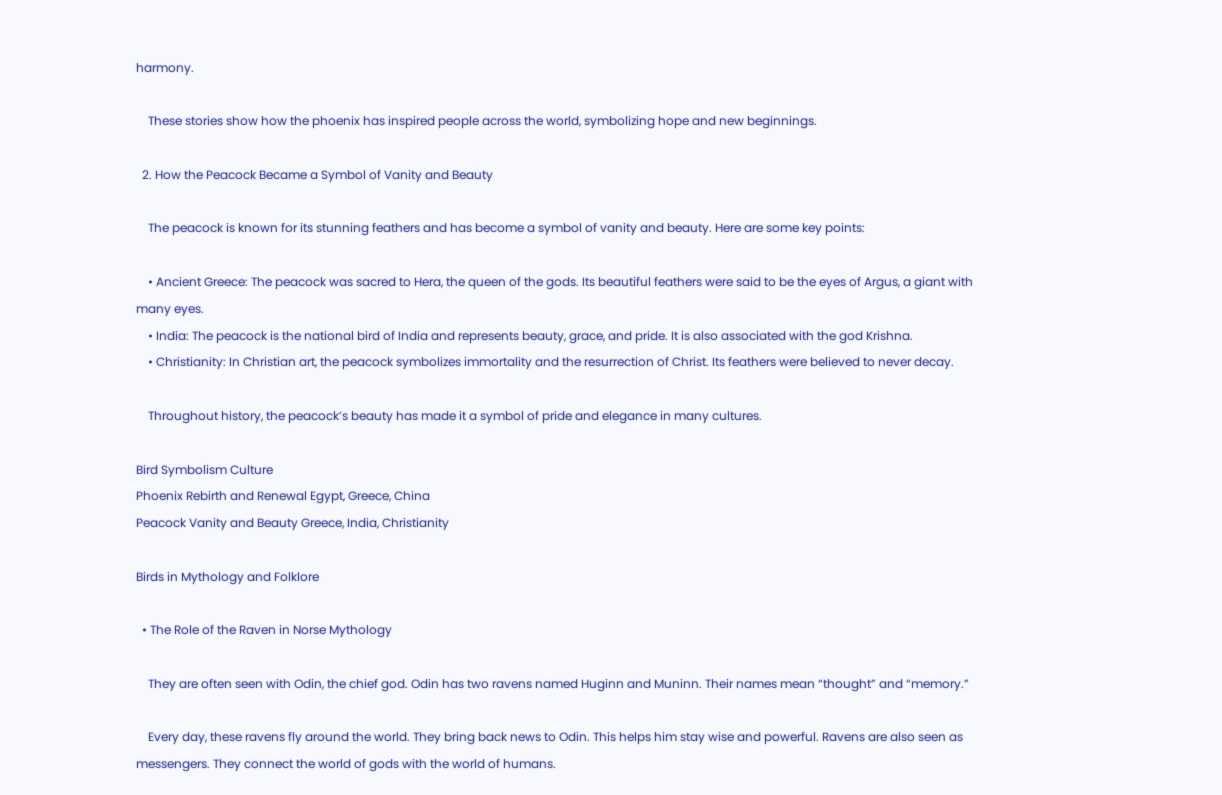harmony.

    These stories show how the phoenix has inspired people across the world, symbolizing hope and new beginnings.

  2. How the Peacock Became a Symbol of Vanity and Beauty

    The peacock is known for its stunning feathers and has become a symbol of vanity and beauty. Here are some key points:

    • Ancient Greece: The peacock was sacred to Hera, the queen of the gods. Its beautiful feathers were said to be the eyes of Argus, a giant with many eyes.
    • India: The peacock is the national bird of India and represents beauty, grace, and pride. It is also associated with the god Krishna.
    • Christianity: In Christian art, the peacock symbolizes immortality and the resurrection of Christ. Its feathers were believed to never decay.

    Throughout history, the peacock’s beauty has made it a symbol of pride and elegance in many cultures.

Bird Symbolism Culture
Phoenix Rebirth and Renewal Egypt, Greece, China
Peacock Vanity and Beauty Greece, India, Christianity

Birds in Mythology and Folklore

  • The Role of the Raven in Norse Mythology

    They are often seen with Odin, the chief god. Odin has two ravens named Huginn and Muninn. Their names mean “thought” and “memory.”

    Every day, these ravens fly around the world. They bring back news to Odin. This helps him stay wise and powerful. Ravens are also seen as messengers. They connect the world of gods with the world of humans.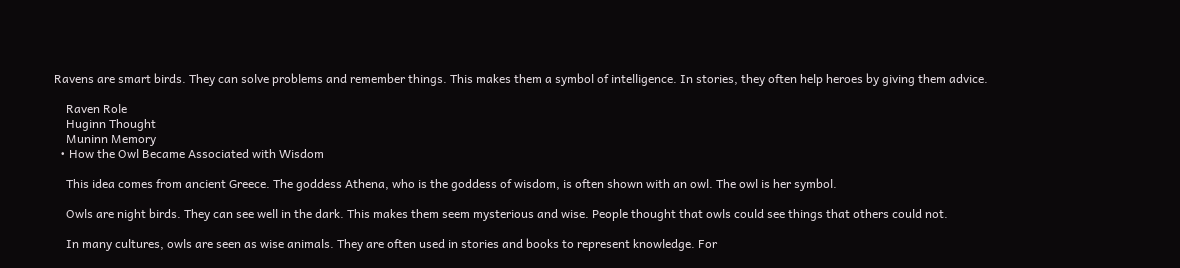Ravens are smart birds. They can solve problems and remember things. This makes them a symbol of intelligence. In stories, they often help heroes by giving them advice.

    Raven Role
    Huginn Thought
    Muninn Memory
  • How the Owl Became Associated with Wisdom

    This idea comes from ancient Greece. The goddess Athena, who is the goddess of wisdom, is often shown with an owl. The owl is her symbol.

    Owls are night birds. They can see well in the dark. This makes them seem mysterious and wise. People thought that owls could see things that others could not.

    In many cultures, owls are seen as wise animals. They are often used in stories and books to represent knowledge. For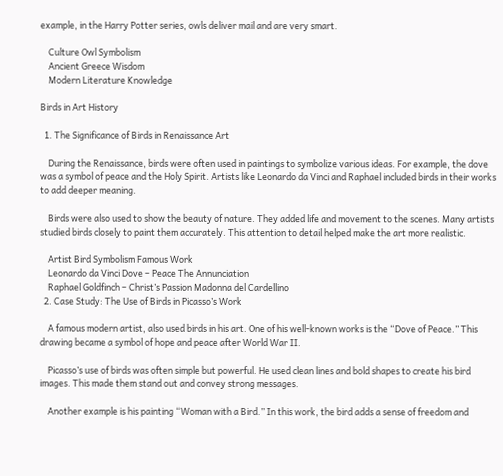example, in the Harry Potter series, owls deliver mail and are very smart.

    Culture Owl Symbolism
    Ancient Greece Wisdom
    Modern Literature Knowledge

Birds in Art History

  1. The Significance of Birds in Renaissance Art

    During the Renaissance, birds were often used in paintings to symbolize various ideas. For example, the dove was a symbol of peace and the Holy Spirit. Artists like Leonardo da Vinci and Raphael included birds in their works to add deeper meaning.

    Birds were also used to show the beauty of nature. They added life and movement to the scenes. Many artists studied birds closely to paint them accurately. This attention to detail helped make the art more realistic.

    Artist Bird Symbolism Famous Work
    Leonardo da Vinci Dove – Peace The Annunciation
    Raphael Goldfinch – Christ’s Passion Madonna del Cardellino
  2. Case Study: The Use of Birds in Picasso’s Work

    A famous modern artist, also used birds in his art. One of his well-known works is the “Dove of Peace.” This drawing became a symbol of hope and peace after World War II.

    Picasso’s use of birds was often simple but powerful. He used clean lines and bold shapes to create his bird images. This made them stand out and convey strong messages.

    Another example is his painting “Woman with a Bird.” In this work, the bird adds a sense of freedom and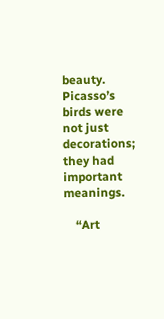beauty. Picasso’s birds were not just decorations; they had important meanings.

    “Art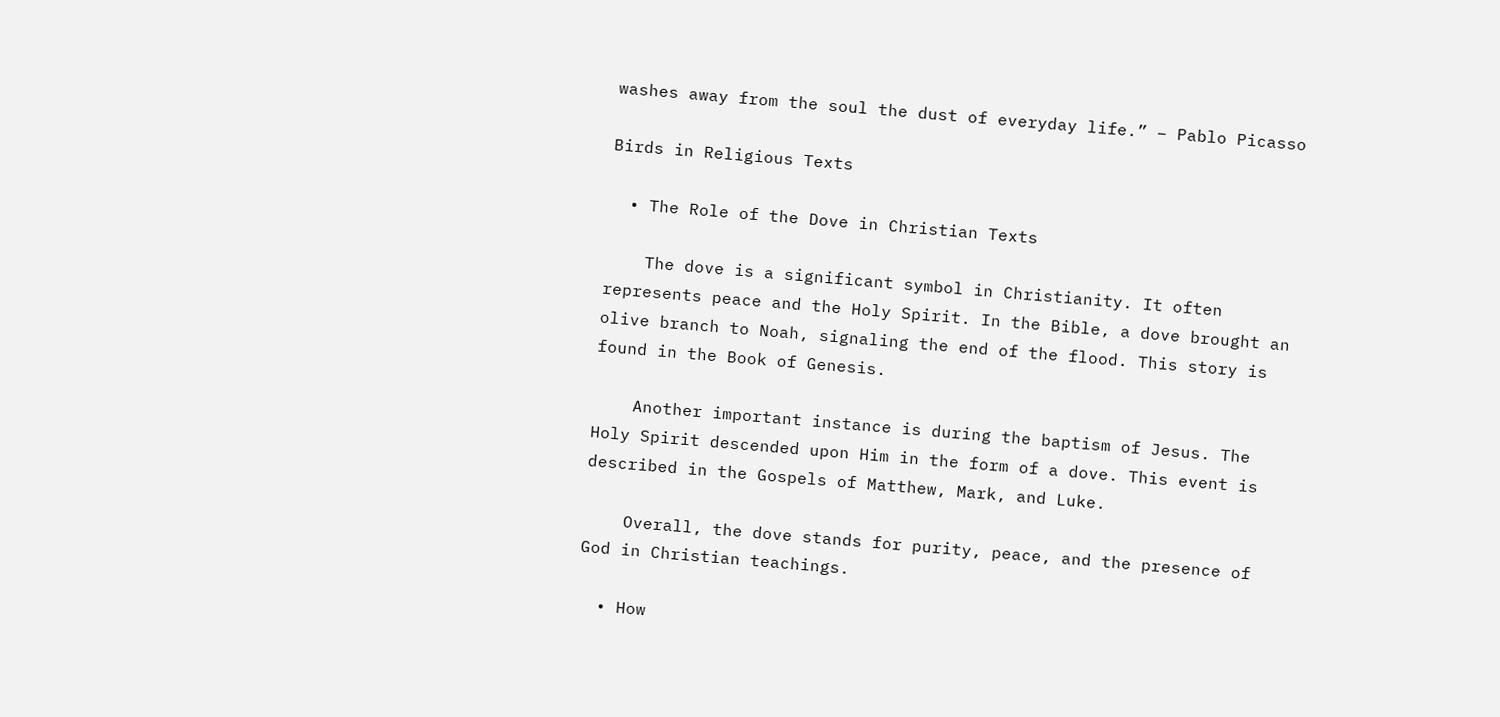washes away from the soul the dust of everyday life.” – Pablo Picasso

Birds in Religious Texts

  • The Role of the Dove in Christian Texts

    The dove is a significant symbol in Christianity. It often represents peace and the Holy Spirit. In the Bible, a dove brought an olive branch to Noah, signaling the end of the flood. This story is found in the Book of Genesis.

    Another important instance is during the baptism of Jesus. The Holy Spirit descended upon Him in the form of a dove. This event is described in the Gospels of Matthew, Mark, and Luke.

    Overall, the dove stands for purity, peace, and the presence of God in Christian teachings.

  • How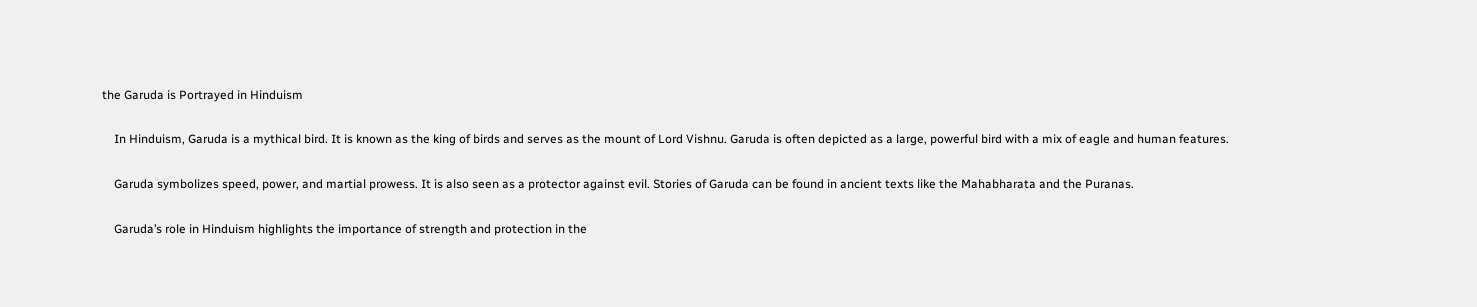the Garuda is Portrayed in Hinduism

    In Hinduism, Garuda is a mythical bird. It is known as the king of birds and serves as the mount of Lord Vishnu. Garuda is often depicted as a large, powerful bird with a mix of eagle and human features.

    Garuda symbolizes speed, power, and martial prowess. It is also seen as a protector against evil. Stories of Garuda can be found in ancient texts like the Mahabharata and the Puranas.

    Garuda’s role in Hinduism highlights the importance of strength and protection in the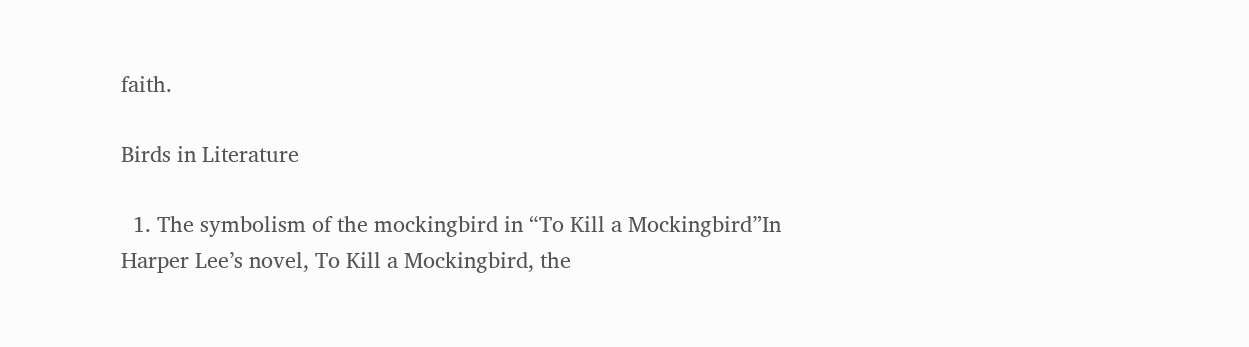faith.

Birds in Literature

  1. The symbolism of the mockingbird in “To Kill a Mockingbird”In Harper Lee’s novel, To Kill a Mockingbird, the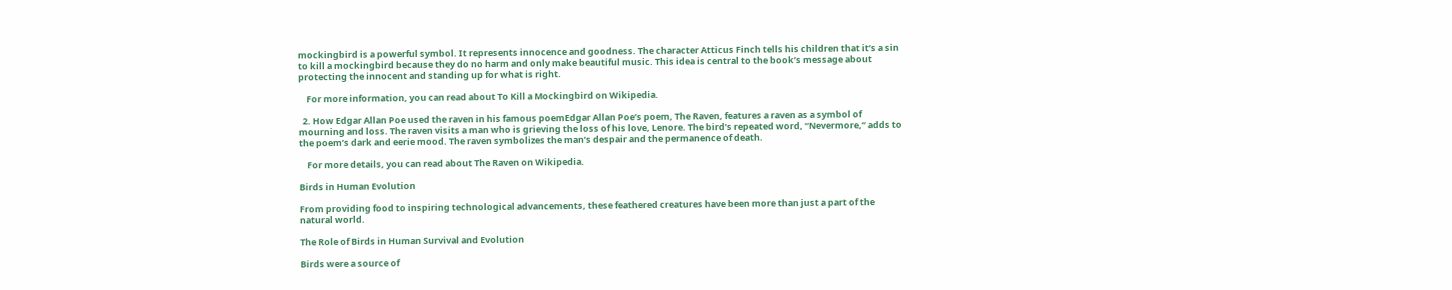mockingbird is a powerful symbol. It represents innocence and goodness. The character Atticus Finch tells his children that it’s a sin to kill a mockingbird because they do no harm and only make beautiful music. This idea is central to the book’s message about protecting the innocent and standing up for what is right.

    For more information, you can read about To Kill a Mockingbird on Wikipedia.

  2. How Edgar Allan Poe used the raven in his famous poemEdgar Allan Poe’s poem, The Raven, features a raven as a symbol of mourning and loss. The raven visits a man who is grieving the loss of his love, Lenore. The bird’s repeated word, “Nevermore,” adds to the poem’s dark and eerie mood. The raven symbolizes the man’s despair and the permanence of death.

    For more details, you can read about The Raven on Wikipedia.

Birds in Human Evolution

From providing food to inspiring technological advancements, these feathered creatures have been more than just a part of the natural world.

The Role of Birds in Human Survival and Evolution

Birds were a source of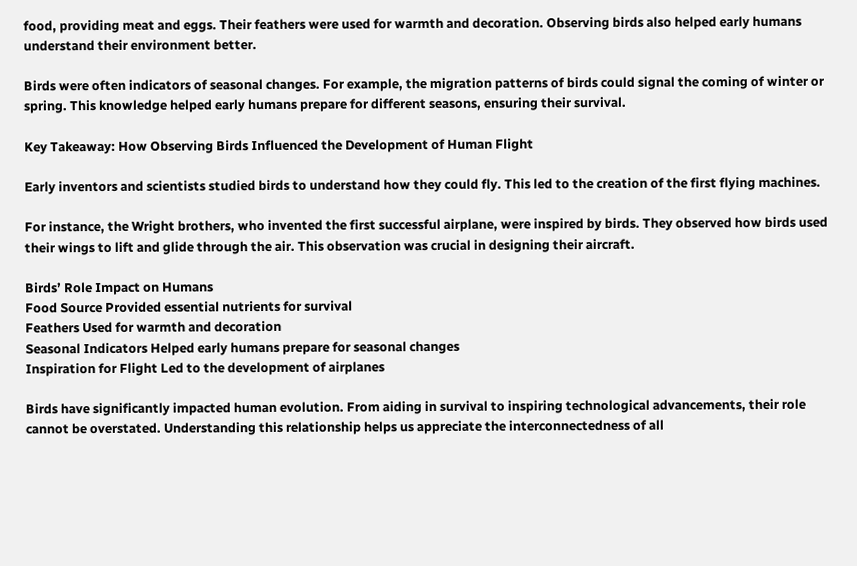food, providing meat and eggs. Their feathers were used for warmth and decoration. Observing birds also helped early humans understand their environment better.

Birds were often indicators of seasonal changes. For example, the migration patterns of birds could signal the coming of winter or spring. This knowledge helped early humans prepare for different seasons, ensuring their survival.

Key Takeaway: How Observing Birds Influenced the Development of Human Flight

Early inventors and scientists studied birds to understand how they could fly. This led to the creation of the first flying machines.

For instance, the Wright brothers, who invented the first successful airplane, were inspired by birds. They observed how birds used their wings to lift and glide through the air. This observation was crucial in designing their aircraft.

Birds’ Role Impact on Humans
Food Source Provided essential nutrients for survival
Feathers Used for warmth and decoration
Seasonal Indicators Helped early humans prepare for seasonal changes
Inspiration for Flight Led to the development of airplanes

Birds have significantly impacted human evolution. From aiding in survival to inspiring technological advancements, their role cannot be overstated. Understanding this relationship helps us appreciate the interconnectedness of all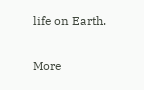life on Earth.

More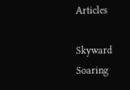Articles

Skyward Soaring